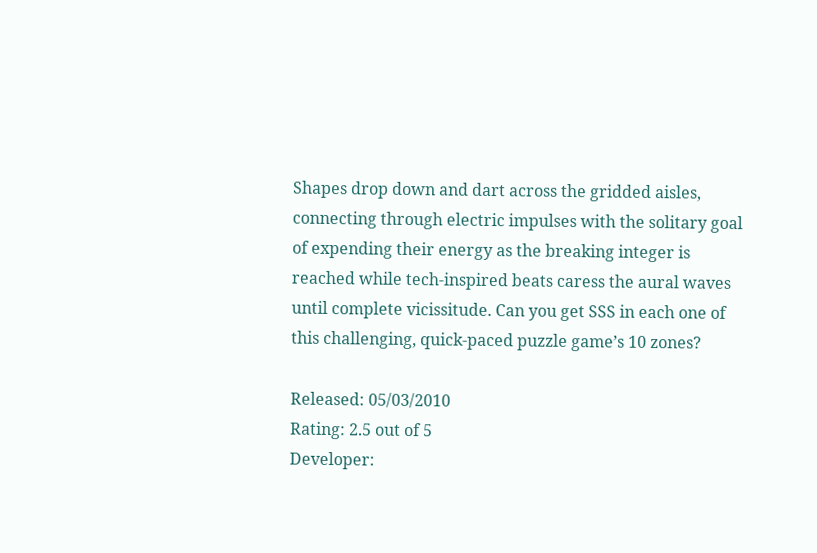Shapes drop down and dart across the gridded aisles, connecting through electric impulses with the solitary goal of expending their energy as the breaking integer is reached while tech-inspired beats caress the aural waves until complete vicissitude. Can you get SSS in each one of this challenging, quick-paced puzzle game’s 10 zones?

Released: 05/03/2010
Rating: 2.5 out of 5
Developer: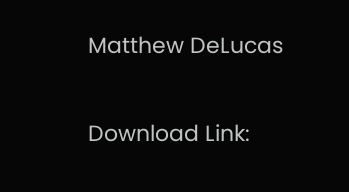Matthew DeLucas

Download Link: